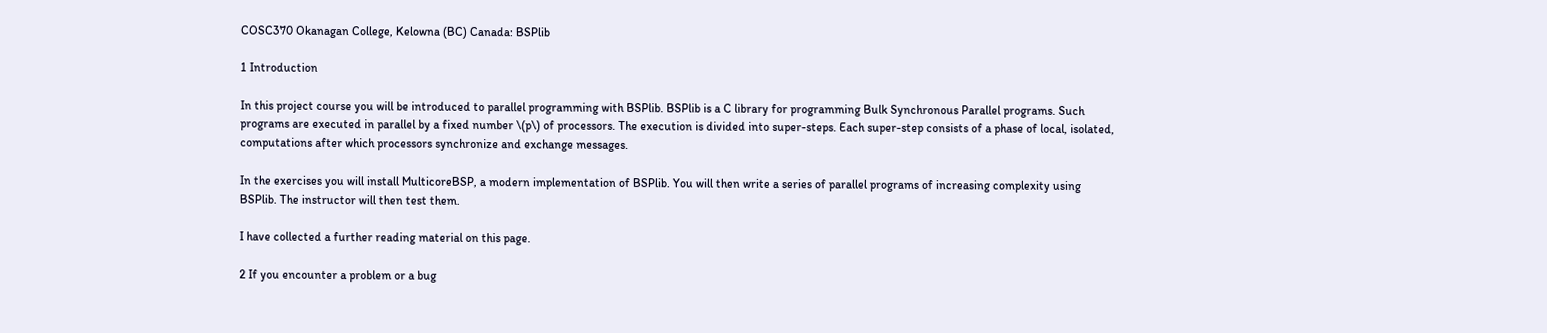COSC370 Okanagan College, Kelowna (BC) Canada: BSPlib

1 Introduction

In this project course you will be introduced to parallel programming with BSPlib. BSPlib is a C library for programming Bulk Synchronous Parallel programs. Such programs are executed in parallel by a fixed number \(p\) of processors. The execution is divided into super-steps. Each super-step consists of a phase of local, isolated, computations after which processors synchronize and exchange messages.

In the exercises you will install MulticoreBSP, a modern implementation of BSPlib. You will then write a series of parallel programs of increasing complexity using BSPlib. The instructor will then test them.

I have collected a further reading material on this page.

2 If you encounter a problem or a bug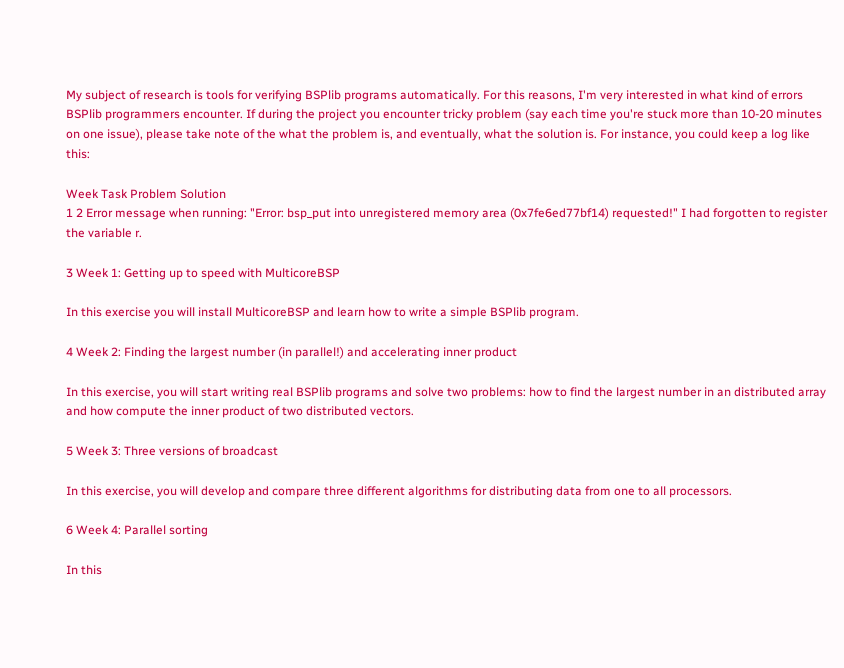My subject of research is tools for verifying BSPlib programs automatically. For this reasons, I'm very interested in what kind of errors BSPlib programmers encounter. If during the project you encounter tricky problem (say each time you're stuck more than 10-20 minutes on one issue), please take note of the what the problem is, and eventually, what the solution is. For instance, you could keep a log like this:

Week Task Problem Solution
1 2 Error message when running: "Error: bsp_put into unregistered memory area (0x7fe6ed77bf14) requested!" I had forgotten to register the variable r.

3 Week 1: Getting up to speed with MulticoreBSP

In this exercise you will install MulticoreBSP and learn how to write a simple BSPlib program.

4 Week 2: Finding the largest number (in parallel!) and accelerating inner product

In this exercise, you will start writing real BSPlib programs and solve two problems: how to find the largest number in an distributed array and how compute the inner product of two distributed vectors.

5 Week 3: Three versions of broadcast

In this exercise, you will develop and compare three different algorithms for distributing data from one to all processors.

6 Week 4: Parallel sorting

In this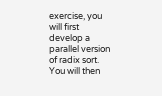exercise, you will first develop a parallel version of radix sort. You will then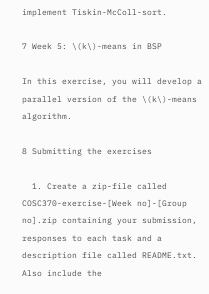implement Tiskin-McColl-sort.

7 Week 5: \(k\)-means in BSP

In this exercise, you will develop a parallel version of the \(k\)-means algorithm.

8 Submitting the exercises

  1. Create a zip-file called COSC370-exercise-[Week no]-[Group no].zip containing your submission, responses to each task and a description file called README.txt. Also include the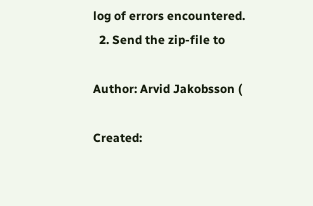log of errors encountered.
  2. Send the zip-file to

Author: Arvid Jakobsson (

Created: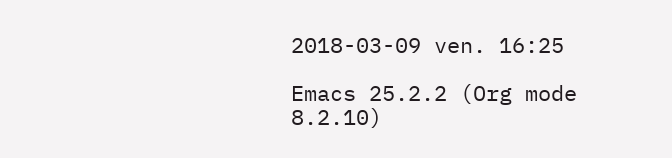2018-03-09 ven. 16:25

Emacs 25.2.2 (Org mode 8.2.10)